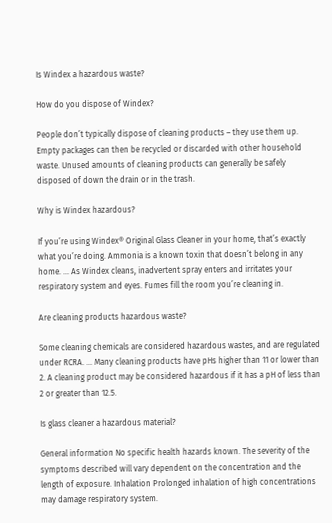Is Windex a hazardous waste?

How do you dispose of Windex?

People don’t typically dispose of cleaning products – they use them up. Empty packages can then be recycled or discarded with other household waste. Unused amounts of cleaning products can generally be safely disposed of down the drain or in the trash.

Why is Windex hazardous?

If you’re using Windex® Original Glass Cleaner in your home, that’s exactly what you’re doing. Ammonia is a known toxin that doesn’t belong in any home. … As Windex cleans, inadvertent spray enters and irritates your respiratory system and eyes. Fumes fill the room you’re cleaning in.

Are cleaning products hazardous waste?

Some cleaning chemicals are considered hazardous wastes, and are regulated under RCRA. … Many cleaning products have pHs higher than 11 or lower than 2. A cleaning product may be considered hazardous if it has a pH of less than 2 or greater than 12.5.

Is glass cleaner a hazardous material?

General information No specific health hazards known. The severity of the symptoms described will vary dependent on the concentration and the length of exposure. Inhalation Prolonged inhalation of high concentrations may damage respiratory system.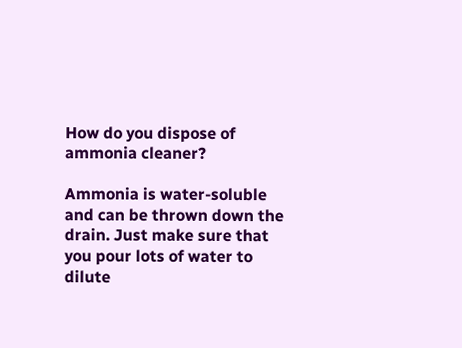How do you dispose of ammonia cleaner?

Ammonia is water-soluble and can be thrown down the drain. Just make sure that you pour lots of water to dilute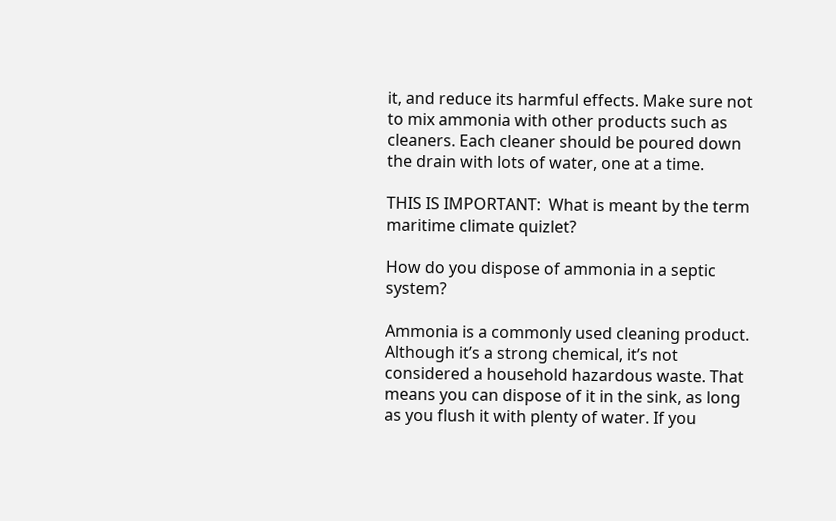it, and reduce its harmful effects. Make sure not to mix ammonia with other products such as cleaners. Each cleaner should be poured down the drain with lots of water, one at a time.

THIS IS IMPORTANT:  What is meant by the term maritime climate quizlet?

How do you dispose of ammonia in a septic system?

Ammonia is a commonly used cleaning product. Although it’s a strong chemical, it’s not considered a household hazardous waste. That means you can dispose of it in the sink, as long as you flush it with plenty of water. If you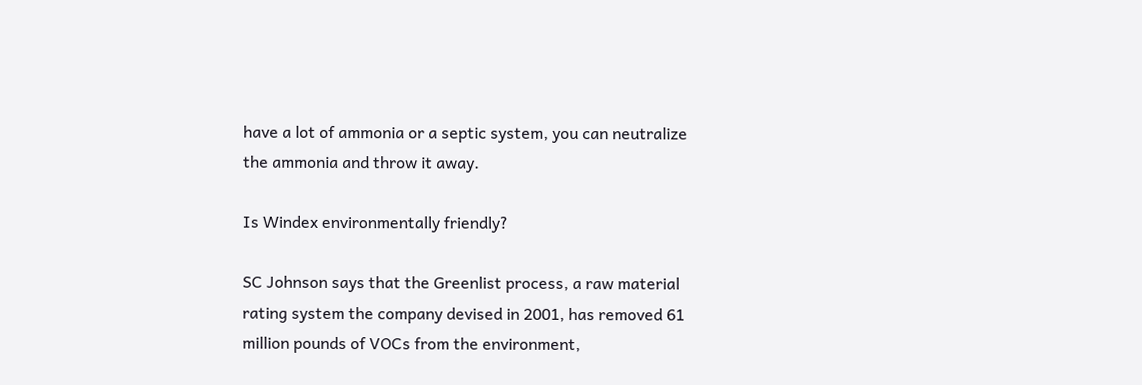have a lot of ammonia or a septic system, you can neutralize the ammonia and throw it away.

Is Windex environmentally friendly?

SC Johnson says that the Greenlist process, a raw material rating system the company devised in 2001, has removed 61 million pounds of VOCs from the environment,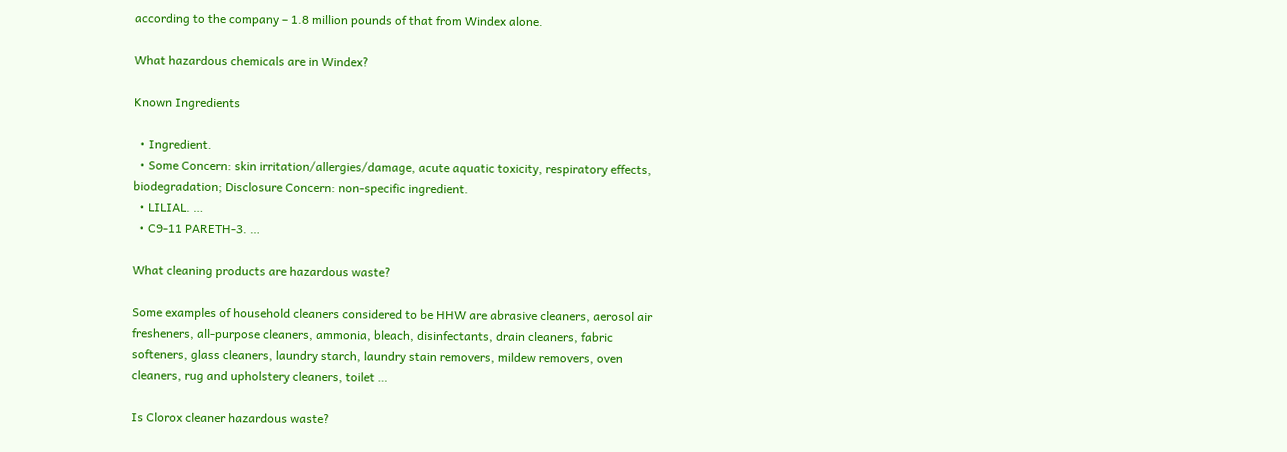according to the company – 1.8 million pounds of that from Windex alone.

What hazardous chemicals are in Windex?

Known Ingredients

  • Ingredient.
  • Some Concern: skin irritation/allergies/damage, acute aquatic toxicity, respiratory effects, biodegradation; Disclosure Concern: non-specific ingredient.
  • LILIAL. …
  • C9-11 PARETH-3. …

What cleaning products are hazardous waste?

Some examples of household cleaners considered to be HHW are abrasive cleaners, aerosol air fresheners, all-purpose cleaners, ammonia, bleach, disinfectants, drain cleaners, fabric softeners, glass cleaners, laundry starch, laundry stain removers, mildew removers, oven cleaners, rug and upholstery cleaners, toilet …

Is Clorox cleaner hazardous waste?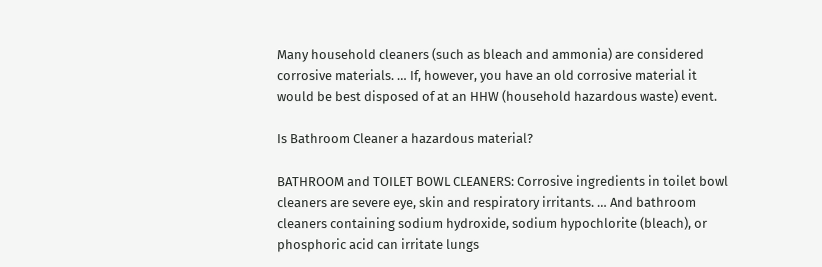Many household cleaners (such as bleach and ammonia) are considered corrosive materials. … If, however, you have an old corrosive material it would be best disposed of at an HHW (household hazardous waste) event.

Is Bathroom Cleaner a hazardous material?

BATHROOM and TOILET BOWL CLEANERS: Corrosive ingredients in toilet bowl cleaners are severe eye, skin and respiratory irritants. … And bathroom cleaners containing sodium hydroxide, sodium hypochlorite (bleach), or phosphoric acid can irritate lungs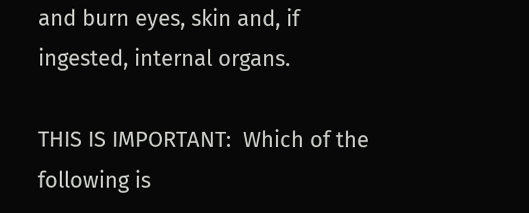and burn eyes, skin and, if ingested, internal organs.

THIS IS IMPORTANT:  Which of the following is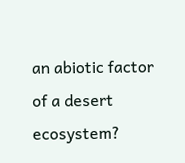an abiotic factor of a desert ecosystem?